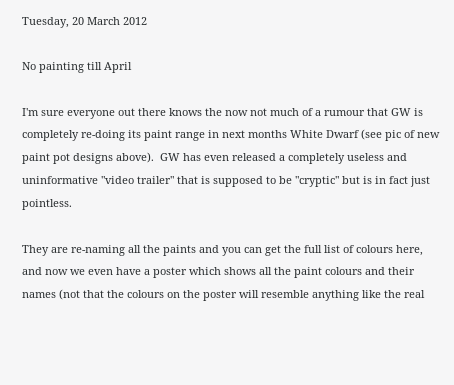Tuesday, 20 March 2012

No painting till April

I'm sure everyone out there knows the now not much of a rumour that GW is completely re-doing its paint range in next months White Dwarf (see pic of new paint pot designs above).  GW has even released a completely useless and uninformative "video trailer" that is supposed to be "cryptic" but is in fact just pointless.

They are re-naming all the paints and you can get the full list of colours here, and now we even have a poster which shows all the paint colours and their names (not that the colours on the poster will resemble anything like the real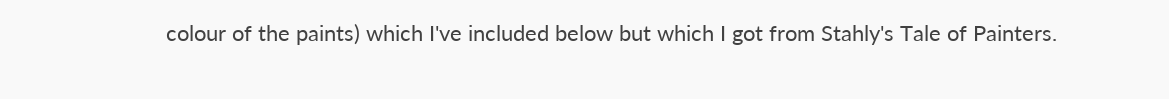colour of the paints) which I've included below but which I got from Stahly's Tale of Painters.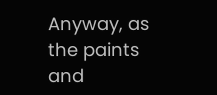Anyway, as the paints and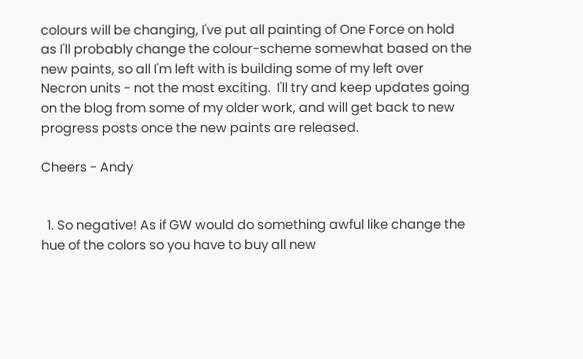colours will be changing, I've put all painting of One Force on hold as I'll probably change the colour-scheme somewhat based on the new paints, so all I'm left with is building some of my left over Necron units - not the most exciting.  I'll try and keep updates going on the blog from some of my older work, and will get back to new progress posts once the new paints are released.

Cheers - Andy


  1. So negative! As if GW would do something awful like change the hue of the colors so you have to buy all new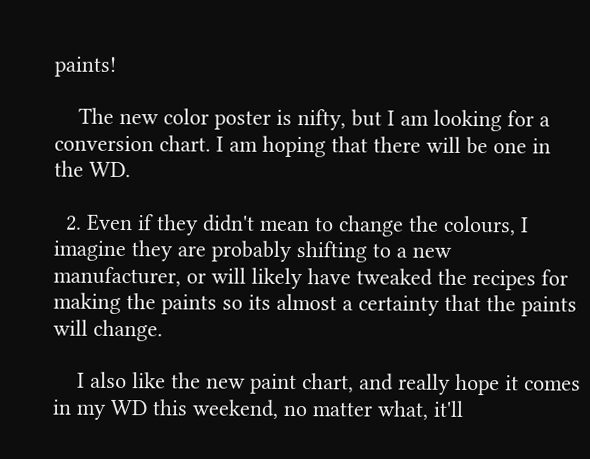paints!

    The new color poster is nifty, but I am looking for a conversion chart. I am hoping that there will be one in the WD.

  2. Even if they didn't mean to change the colours, I imagine they are probably shifting to a new manufacturer, or will likely have tweaked the recipes for making the paints so its almost a certainty that the paints will change.

    I also like the new paint chart, and really hope it comes in my WD this weekend, no matter what, it'll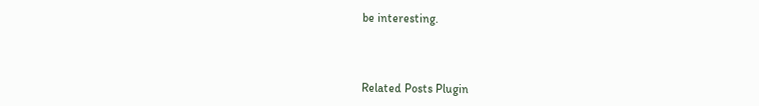be interesting.



Related Posts Plugin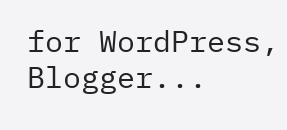for WordPress, Blogger...